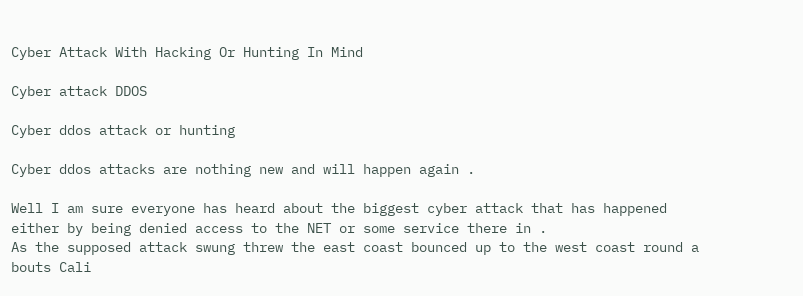Cyber Attack With Hacking Or Hunting In Mind

Cyber attack DDOS

Cyber ddos attack or hunting

Cyber ddos attacks are nothing new and will happen again .

Well I am sure everyone has heard about the biggest cyber attack that has happened either by being denied access to the NET or some service there in .
As the supposed attack swung threw the east coast bounced up to the west coast round a bouts Cali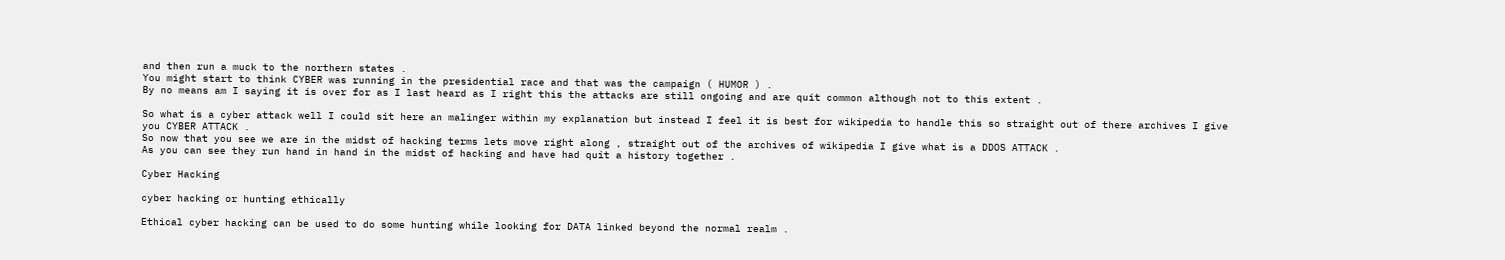and then run a muck to the northern states .
You might start to think CYBER was running in the presidential race and that was the campaign ( HUMOR ) .
By no means am I saying it is over for as I last heard as I right this the attacks are still ongoing and are quit common although not to this extent .

So what is a cyber attack well I could sit here an malinger within my explanation but instead I feel it is best for wikipedia to handle this so straight out of there archives I give you CYBER ATTACK .
So now that you see we are in the midst of hacking terms lets move right along , straight out of the archives of wikipedia I give what is a DDOS ATTACK .
As you can see they run hand in hand in the midst of hacking and have had quit a history together .

Cyber Hacking

cyber hacking or hunting ethically

Ethical cyber hacking can be used to do some hunting while looking for DATA linked beyond the normal realm .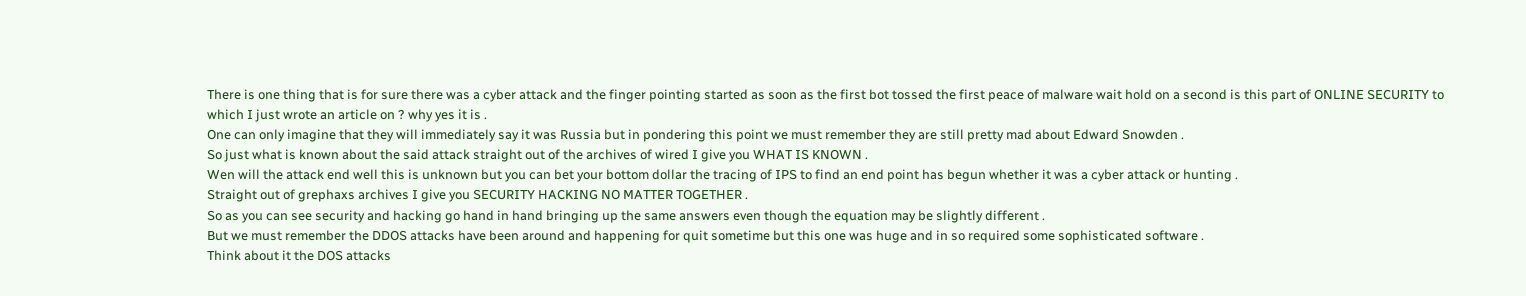There is one thing that is for sure there was a cyber attack and the finger pointing started as soon as the first bot tossed the first peace of malware wait hold on a second is this part of ONLINE SECURITY to which I just wrote an article on ? why yes it is .
One can only imagine that they will immediately say it was Russia but in pondering this point we must remember they are still pretty mad about Edward Snowden .
So just what is known about the said attack straight out of the archives of wired I give you WHAT IS KNOWN .
Wen will the attack end well this is unknown but you can bet your bottom dollar the tracing of IPS to find an end point has begun whether it was a cyber attack or hunting .
Straight out of grephaxs archives I give you SECURITY HACKING NO MATTER TOGETHER .
So as you can see security and hacking go hand in hand bringing up the same answers even though the equation may be slightly different .
But we must remember the DDOS attacks have been around and happening for quit sometime but this one was huge and in so required some sophisticated software .
Think about it the DOS attacks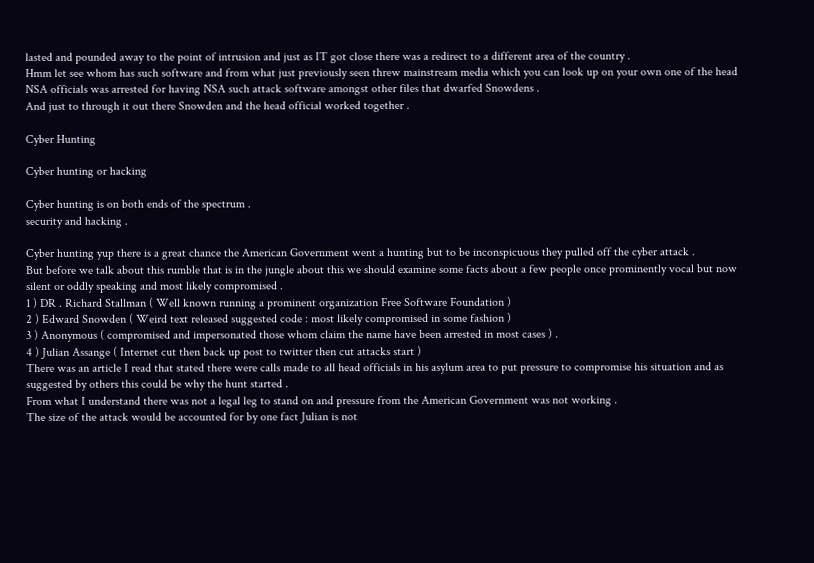lasted and pounded away to the point of intrusion and just as IT got close there was a redirect to a different area of the country .
Hmm let see whom has such software and from what just previously seen threw mainstream media which you can look up on your own one of the head NSA officials was arrested for having NSA such attack software amongst other files that dwarfed Snowdens .
And just to through it out there Snowden and the head official worked together .

Cyber Hunting

Cyber hunting or hacking

Cyber hunting is on both ends of the spectrum .
security and hacking .

Cyber hunting yup there is a great chance the American Government went a hunting but to be inconspicuous they pulled off the cyber attack .
But before we talk about this rumble that is in the jungle about this we should examine some facts about a few people once prominently vocal but now silent or oddly speaking and most likely compromised .
1 ) DR . Richard Stallman ( Well known running a prominent organization Free Software Foundation )
2 ) Edward Snowden ( Weird text released suggested code : most likely compromised in some fashion )
3 ) Anonymous ( compromised and impersonated those whom claim the name have been arrested in most cases ) .
4 ) Julian Assange ( Internet cut then back up post to twitter then cut attacks start )
There was an article I read that stated there were calls made to all head officials in his asylum area to put pressure to compromise his situation and as suggested by others this could be why the hunt started .
From what I understand there was not a legal leg to stand on and pressure from the American Government was not working .
The size of the attack would be accounted for by one fact Julian is not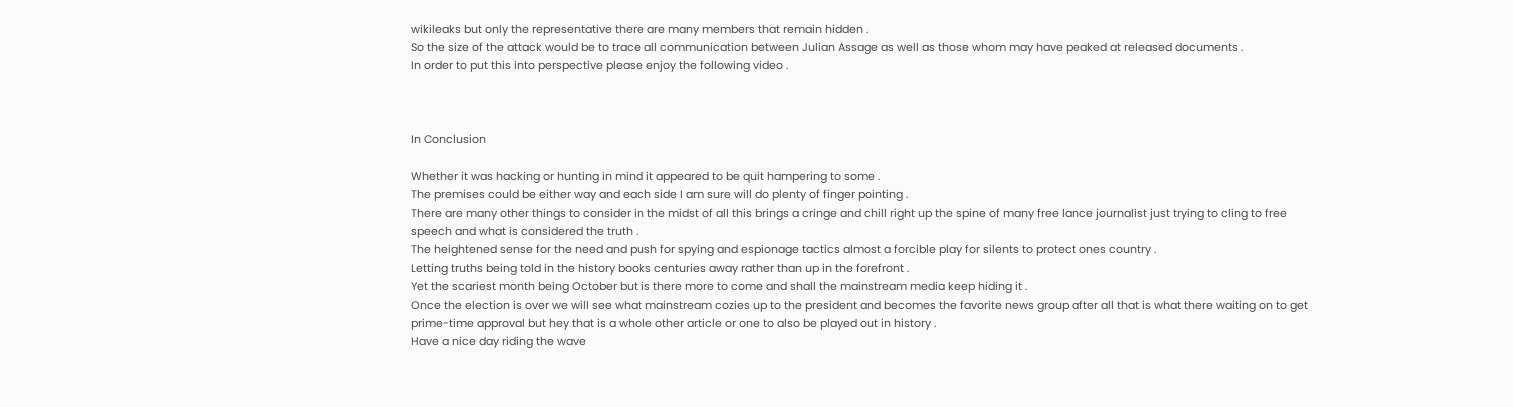wikileaks but only the representative there are many members that remain hidden .
So the size of the attack would be to trace all communication between Julian Assage as well as those whom may have peaked at released documents .
In order to put this into perspective please enjoy the following video .



In Conclusion

Whether it was hacking or hunting in mind it appeared to be quit hampering to some .
The premises could be either way and each side I am sure will do plenty of finger pointing .
There are many other things to consider in the midst of all this brings a cringe and chill right up the spine of many free lance journalist just trying to cling to free speech and what is considered the truth .
The heightened sense for the need and push for spying and espionage tactics almost a forcible play for silents to protect ones country .
Letting truths being told in the history books centuries away rather than up in the forefront .
Yet the scariest month being October but is there more to come and shall the mainstream media keep hiding it .
Once the election is over we will see what mainstream cozies up to the president and becomes the favorite news group after all that is what there waiting on to get prime-time approval but hey that is a whole other article or one to also be played out in history .
Have a nice day riding the wave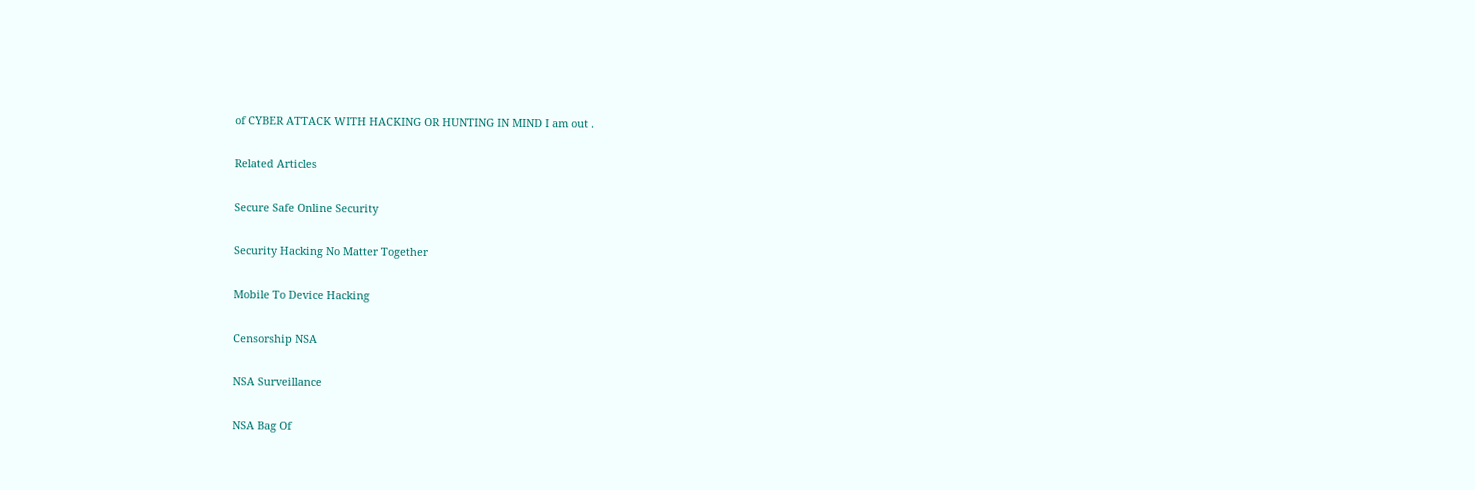of CYBER ATTACK WITH HACKING OR HUNTING IN MIND I am out .

Related Articles

Secure Safe Online Security

Security Hacking No Matter Together

Mobile To Device Hacking

Censorship NSA

NSA Surveillance

NSA Bag Of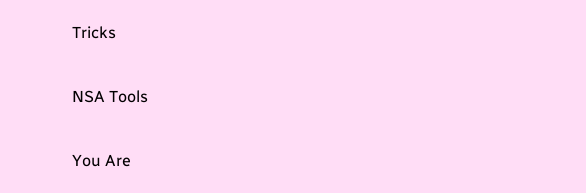Tricks

NSA Tools

You Are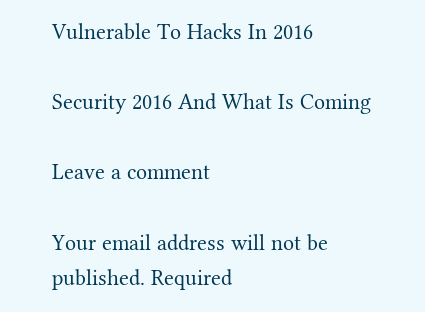Vulnerable To Hacks In 2016

Security 2016 And What Is Coming

Leave a comment

Your email address will not be published. Required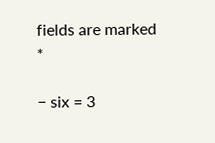fields are marked *

− six = 3